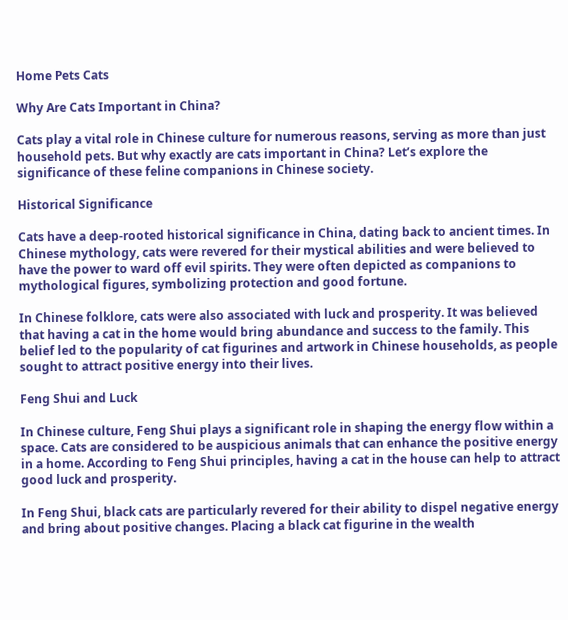Home Pets Cats

Why Are Cats Important in China?

Cats play a vital role in Chinese culture for numerous reasons, serving as more than just household pets. But why exactly are cats important in China? Let’s explore the significance of these feline companions in Chinese society.

Historical Significance

Cats have a deep-rooted historical significance in China, dating back to ancient times. In Chinese mythology, cats were revered for their mystical abilities and were believed to have the power to ward off evil spirits. They were often depicted as companions to mythological figures, symbolizing protection and good fortune.

In Chinese folklore, cats were also associated with luck and prosperity. It was believed that having a cat in the home would bring abundance and success to the family. This belief led to the popularity of cat figurines and artwork in Chinese households, as people sought to attract positive energy into their lives.

Feng Shui and Luck

In Chinese culture, Feng Shui plays a significant role in shaping the energy flow within a space. Cats are considered to be auspicious animals that can enhance the positive energy in a home. According to Feng Shui principles, having a cat in the house can help to attract good luck and prosperity.

In Feng Shui, black cats are particularly revered for their ability to dispel negative energy and bring about positive changes. Placing a black cat figurine in the wealth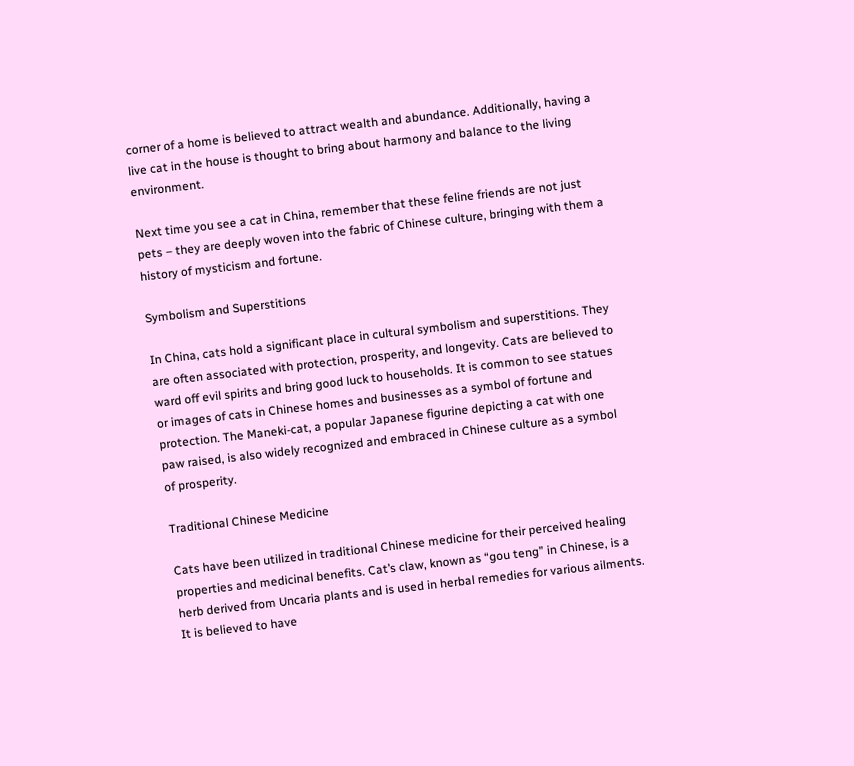corner of a home is believed to attract wealth and abundance. Additionally, having a live cat in the house is thought to bring about harmony and balance to the living environment.

Next time you see a cat in China, remember that these feline friends are not just pets – they are deeply woven into the fabric of Chinese culture, bringing with them a history of mysticism and fortune.

Symbolism and Superstitions

In China, cats hold a significant place in cultural symbolism and superstitions. They are often associated with protection, prosperity, and longevity. Cats are believed to ward off evil spirits and bring good luck to households. It is common to see statues or images of cats in Chinese homes and businesses as a symbol of fortune and protection. The Maneki-cat, a popular Japanese figurine depicting a cat with one paw raised, is also widely recognized and embraced in Chinese culture as a symbol of prosperity.

Traditional Chinese Medicine

Cats have been utilized in traditional Chinese medicine for their perceived healing properties and medicinal benefits. Cat’s claw, known as “gou teng” in Chinese, is a herb derived from Uncaria plants and is used in herbal remedies for various ailments. It is believed to have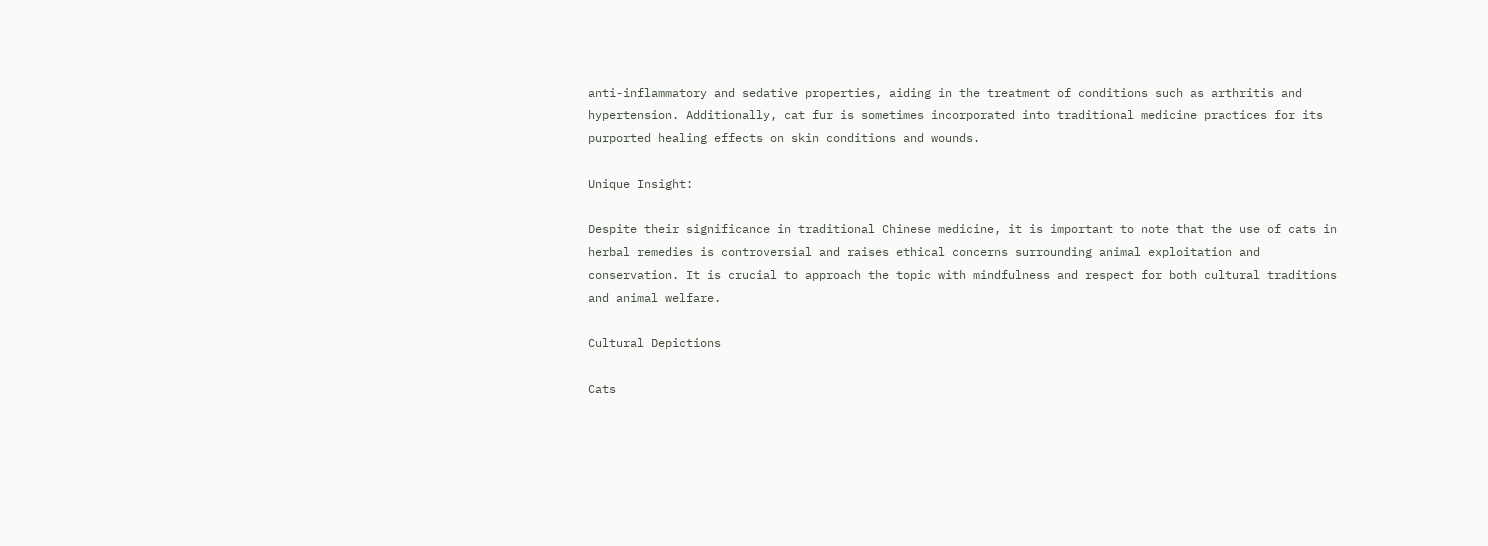anti-inflammatory and sedative properties, aiding in the treatment of conditions such as arthritis and hypertension. Additionally, cat fur is sometimes incorporated into traditional medicine practices for its purported healing effects on skin conditions and wounds.

Unique Insight:

Despite their significance in traditional Chinese medicine, it is important to note that the use of cats in herbal remedies is controversial and raises ethical concerns surrounding animal exploitation and conservation. It is crucial to approach the topic with mindfulness and respect for both cultural traditions and animal welfare.

Cultural Depictions

Cats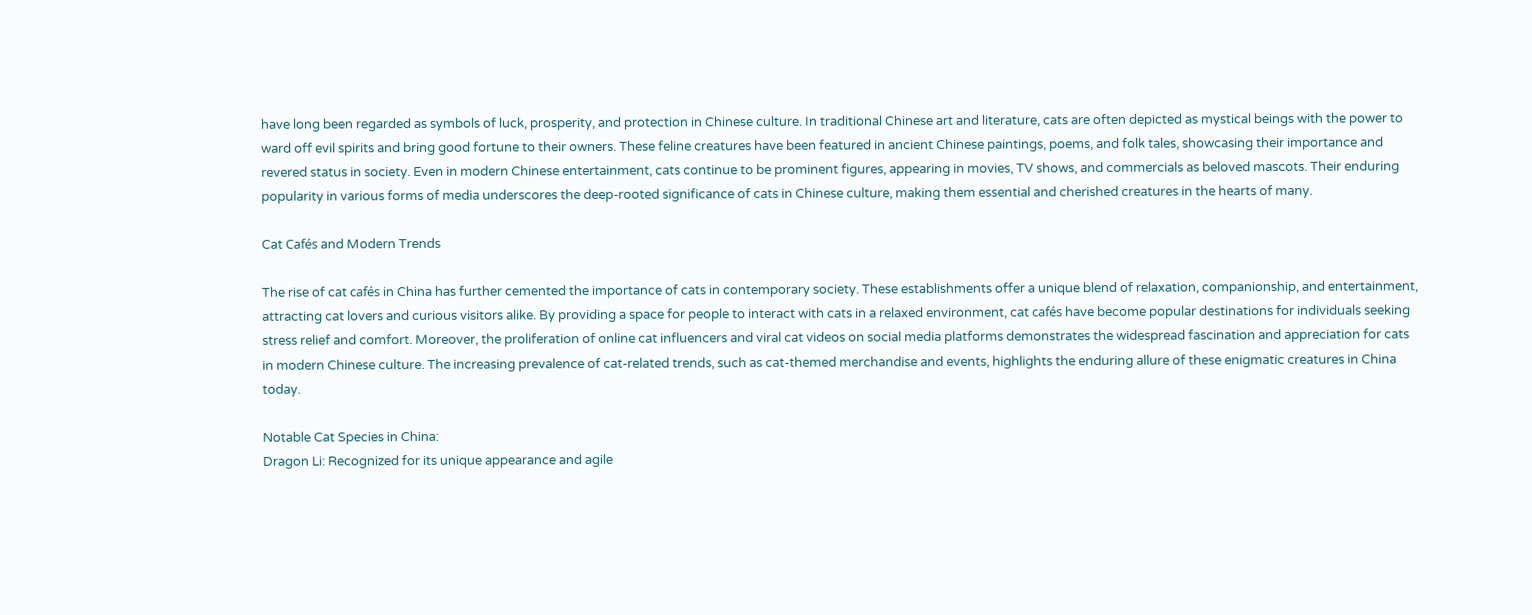have long been regarded as symbols of luck, prosperity, and protection in Chinese culture. In traditional Chinese art and literature, cats are often depicted as mystical beings with the power to ward off evil spirits and bring good fortune to their owners. These feline creatures have been featured in ancient Chinese paintings, poems, and folk tales, showcasing their importance and revered status in society. Even in modern Chinese entertainment, cats continue to be prominent figures, appearing in movies, TV shows, and commercials as beloved mascots. Their enduring popularity in various forms of media underscores the deep-rooted significance of cats in Chinese culture, making them essential and cherished creatures in the hearts of many.

Cat Cafés and Modern Trends

The rise of cat cafés in China has further cemented the importance of cats in contemporary society. These establishments offer a unique blend of relaxation, companionship, and entertainment, attracting cat lovers and curious visitors alike. By providing a space for people to interact with cats in a relaxed environment, cat cafés have become popular destinations for individuals seeking stress relief and comfort. Moreover, the proliferation of online cat influencers and viral cat videos on social media platforms demonstrates the widespread fascination and appreciation for cats in modern Chinese culture. The increasing prevalence of cat-related trends, such as cat-themed merchandise and events, highlights the enduring allure of these enigmatic creatures in China today.

Notable Cat Species in China:
Dragon Li: Recognized for its unique appearance and agile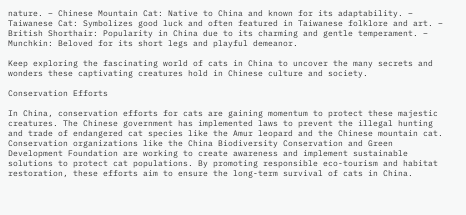nature. – Chinese Mountain Cat: Native to China and known for its adaptability. – Taiwanese Cat: Symbolizes good luck and often featured in Taiwanese folklore and art. – British Shorthair: Popularity in China due to its charming and gentle temperament. – Munchkin: Beloved for its short legs and playful demeanor.

Keep exploring the fascinating world of cats in China to uncover the many secrets and wonders these captivating creatures hold in Chinese culture and society.

Conservation Efforts

In China, conservation efforts for cats are gaining momentum to protect these majestic creatures. The Chinese government has implemented laws to prevent the illegal hunting and trade of endangered cat species like the Amur leopard and the Chinese mountain cat. Conservation organizations like the China Biodiversity Conservation and Green Development Foundation are working to create awareness and implement sustainable solutions to protect cat populations. By promoting responsible eco-tourism and habitat restoration, these efforts aim to ensure the long-term survival of cats in China.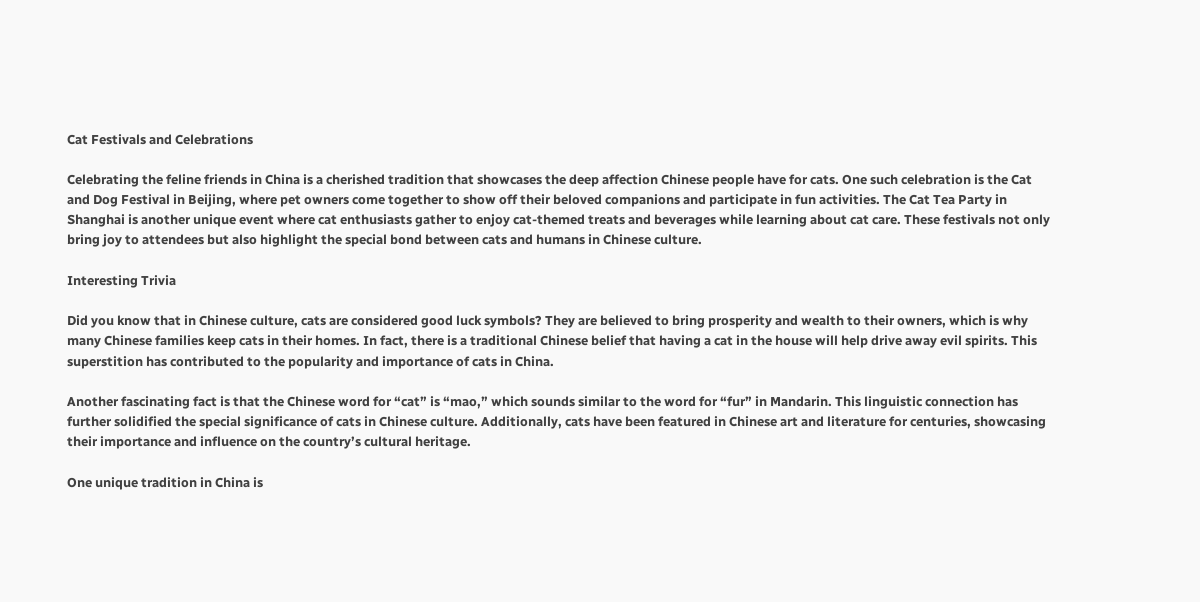Cat Festivals and Celebrations

Celebrating the feline friends in China is a cherished tradition that showcases the deep affection Chinese people have for cats. One such celebration is the Cat and Dog Festival in Beijing, where pet owners come together to show off their beloved companions and participate in fun activities. The Cat Tea Party in Shanghai is another unique event where cat enthusiasts gather to enjoy cat-themed treats and beverages while learning about cat care. These festivals not only bring joy to attendees but also highlight the special bond between cats and humans in Chinese culture.

Interesting Trivia

Did you know that in Chinese culture, cats are considered good luck symbols? They are believed to bring prosperity and wealth to their owners, which is why many Chinese families keep cats in their homes. In fact, there is a traditional Chinese belief that having a cat in the house will help drive away evil spirits. This superstition has contributed to the popularity and importance of cats in China.

Another fascinating fact is that the Chinese word for “cat” is “mao,” which sounds similar to the word for “fur” in Mandarin. This linguistic connection has further solidified the special significance of cats in Chinese culture. Additionally, cats have been featured in Chinese art and literature for centuries, showcasing their importance and influence on the country’s cultural heritage.

One unique tradition in China is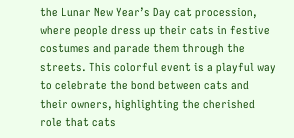the Lunar New Year’s Day cat procession, where people dress up their cats in festive costumes and parade them through the streets. This colorful event is a playful way to celebrate the bond between cats and their owners, highlighting the cherished role that cats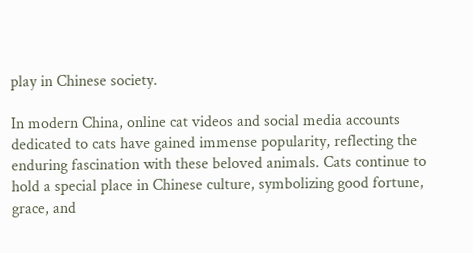play in Chinese society.

In modern China, online cat videos and social media accounts dedicated to cats have gained immense popularity, reflecting the enduring fascination with these beloved animals. Cats continue to hold a special place in Chinese culture, symbolizing good fortune, grace, and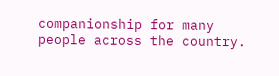companionship for many people across the country.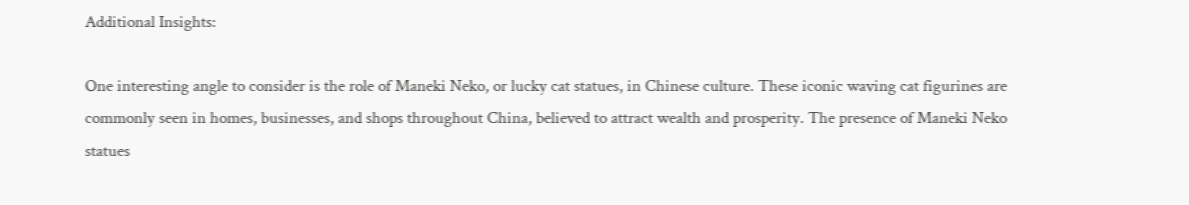Additional Insights:

One interesting angle to consider is the role of Maneki Neko, or lucky cat statues, in Chinese culture. These iconic waving cat figurines are commonly seen in homes, businesses, and shops throughout China, believed to attract wealth and prosperity. The presence of Maneki Neko statues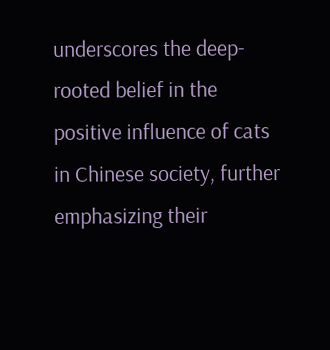underscores the deep-rooted belief in the positive influence of cats in Chinese society, further emphasizing their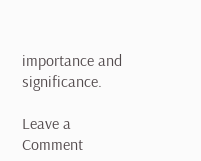importance and significance.

Leave a Comment